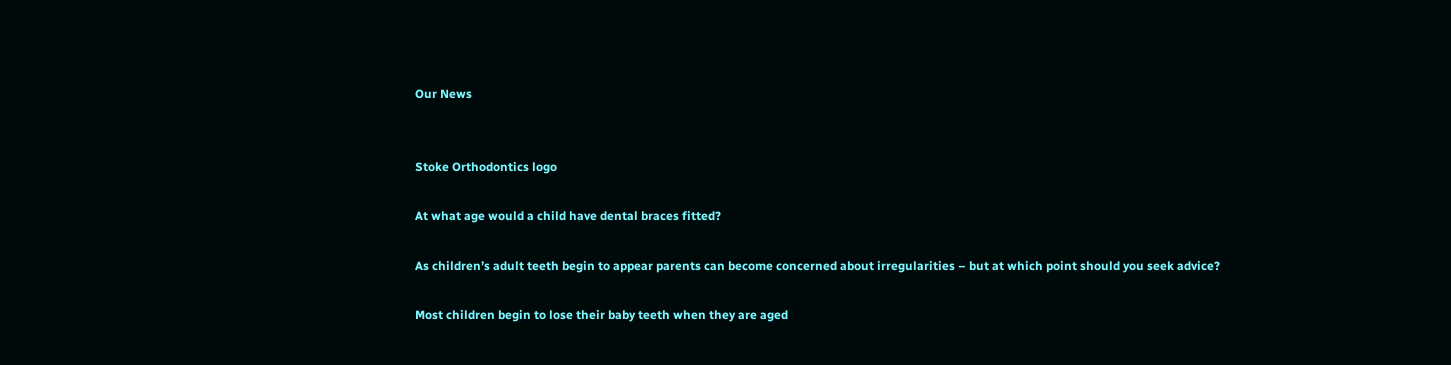Our News


Stoke Orthodontics logo

At what age would a child have dental braces fitted?

As children’s adult teeth begin to appear parents can become concerned about irregularities – but at which point should you seek advice?

Most children begin to lose their baby teeth when they are aged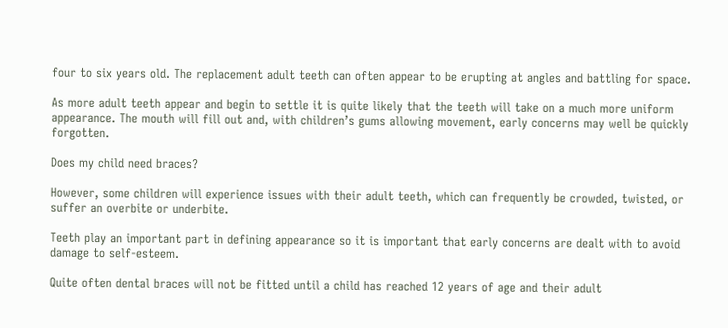four to six years old. The replacement adult teeth can often appear to be erupting at angles and battling for space.

As more adult teeth appear and begin to settle it is quite likely that the teeth will take on a much more uniform appearance. The mouth will fill out and, with children’s gums allowing movement, early concerns may well be quickly forgotten.

Does my child need braces?

However, some children will experience issues with their adult teeth, which can frequently be crowded, twisted, or suffer an overbite or underbite.

Teeth play an important part in defining appearance so it is important that early concerns are dealt with to avoid damage to self-esteem.

Quite often dental braces will not be fitted until a child has reached 12 years of age and their adult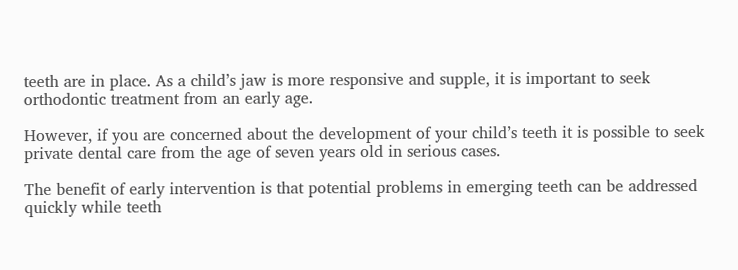teeth are in place. As a child’s jaw is more responsive and supple, it is important to seek orthodontic treatment from an early age.

However, if you are concerned about the development of your child’s teeth it is possible to seek private dental care from the age of seven years old in serious cases.

The benefit of early intervention is that potential problems in emerging teeth can be addressed quickly while teeth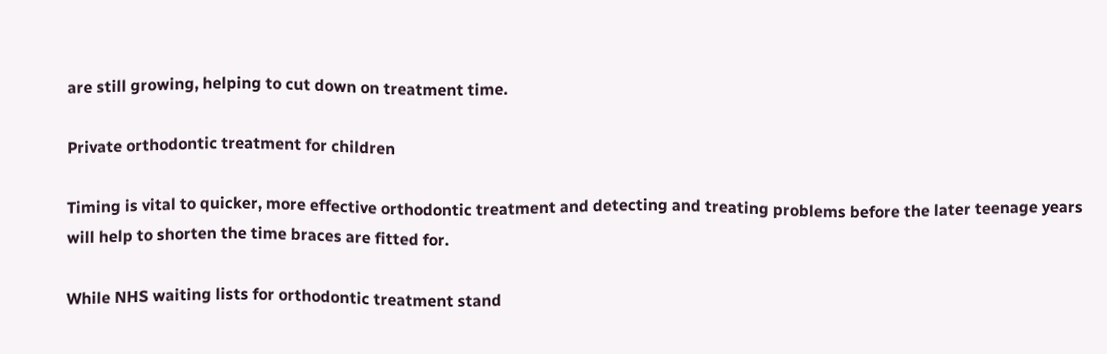are still growing, helping to cut down on treatment time.

Private orthodontic treatment for children

Timing is vital to quicker, more effective orthodontic treatment and detecting and treating problems before the later teenage years will help to shorten the time braces are fitted for.

While NHS waiting lists for orthodontic treatment stand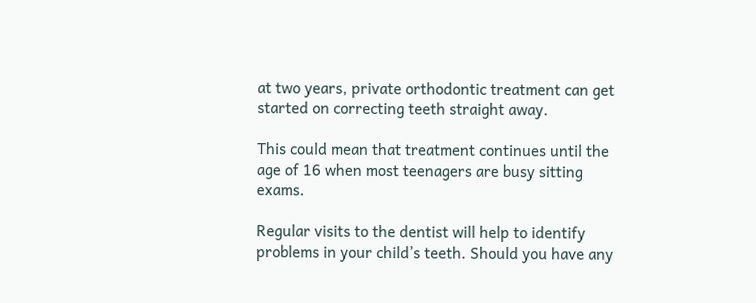at two years, private orthodontic treatment can get started on correcting teeth straight away.

This could mean that treatment continues until the age of 16 when most teenagers are busy sitting exams.

Regular visits to the dentist will help to identify problems in your child’s teeth. Should you have any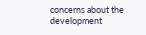concerns about the development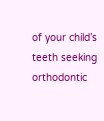of your child’s teeth seeking orthodontic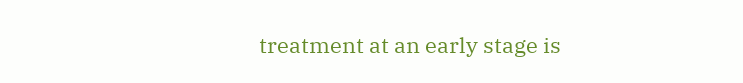treatment at an early stage is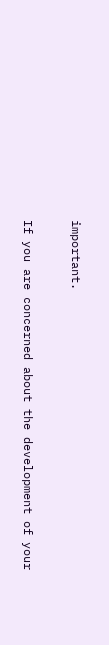important.

If you are concerned about the development of your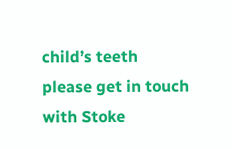child’s teeth please get in touch with Stoke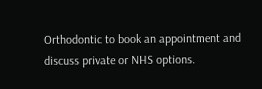Orthodontic to book an appointment and discuss private or NHS options.